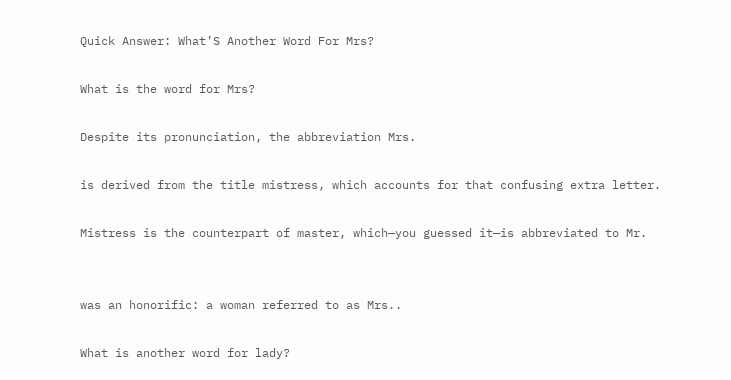Quick Answer: What’S Another Word For Mrs?

What is the word for Mrs?

Despite its pronunciation, the abbreviation Mrs.

is derived from the title mistress, which accounts for that confusing extra letter.

Mistress is the counterpart of master, which—you guessed it—is abbreviated to Mr.


was an honorific: a woman referred to as Mrs..

What is another word for lady?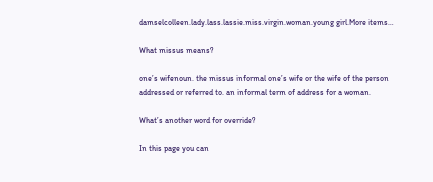damselcolleen.lady.lass.lassie.miss.virgin.woman.young girl.More items…

What missus means?

one’s wifenoun. the missus informal one’s wife or the wife of the person addressed or referred to. an informal term of address for a woman.

What’s another word for override?

In this page you can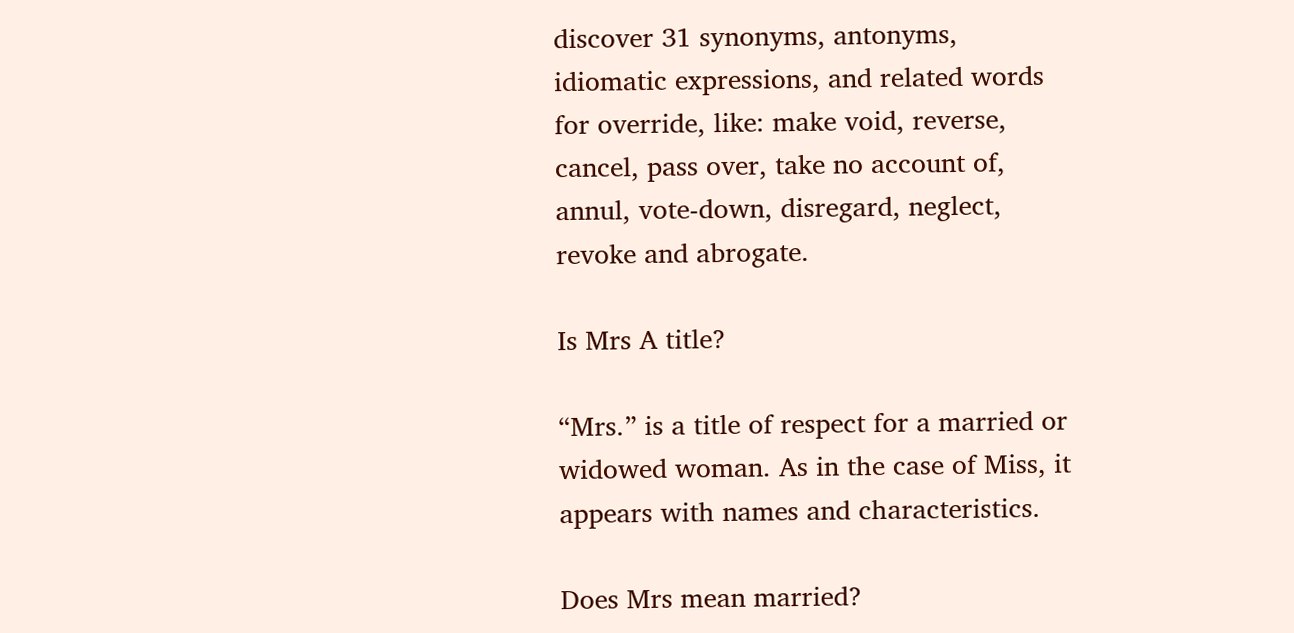discover 31 synonyms, antonyms, idiomatic expressions, and related words for override, like: make void, reverse, cancel, pass over, take no account of, annul, vote-down, disregard, neglect, revoke and abrogate.

Is Mrs A title?

“Mrs.” is a title of respect for a married or widowed woman. As in the case of Miss, it appears with names and characteristics.

Does Mrs mean married?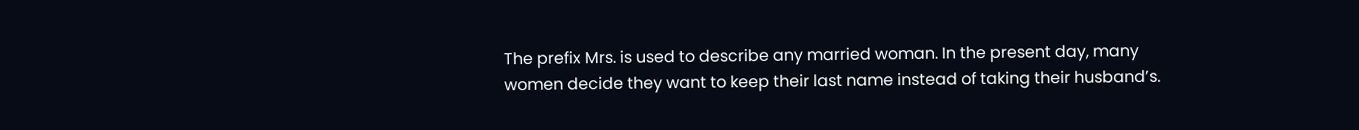The prefix Mrs. is used to describe any married woman. In the present day, many women decide they want to keep their last name instead of taking their husband’s.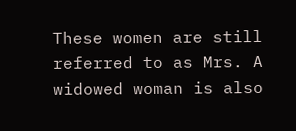These women are still referred to as Mrs. A widowed woman is also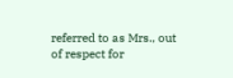referred to as Mrs., out of respect for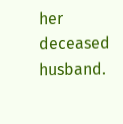her deceased husband.